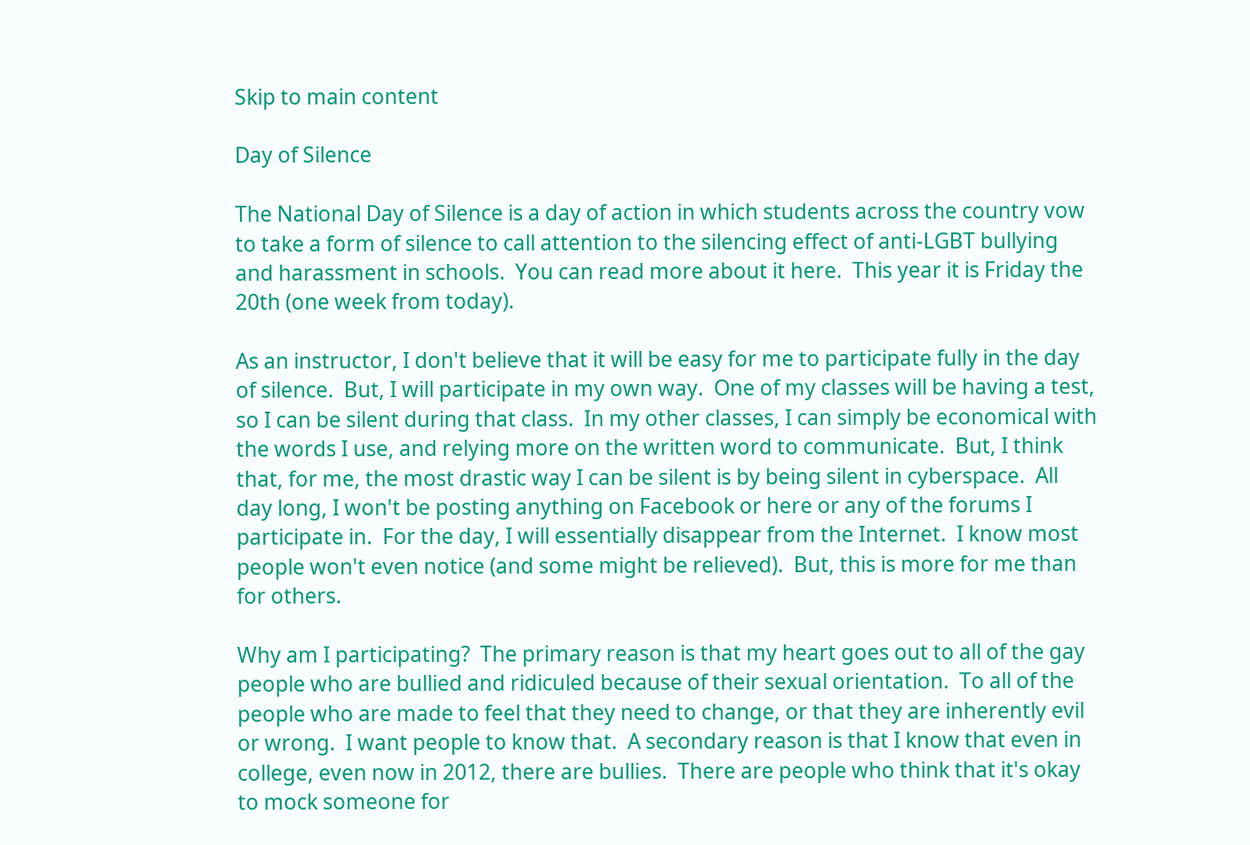Skip to main content

Day of Silence

The National Day of Silence is a day of action in which students across the country vow to take a form of silence to call attention to the silencing effect of anti-LGBT bullying and harassment in schools.  You can read more about it here.  This year it is Friday the 20th (one week from today).

As an instructor, I don't believe that it will be easy for me to participate fully in the day of silence.  But, I will participate in my own way.  One of my classes will be having a test, so I can be silent during that class.  In my other classes, I can simply be economical with the words I use, and relying more on the written word to communicate.  But, I think that, for me, the most drastic way I can be silent is by being silent in cyberspace.  All day long, I won't be posting anything on Facebook or here or any of the forums I participate in.  For the day, I will essentially disappear from the Internet.  I know most people won't even notice (and some might be relieved).  But, this is more for me than for others.

Why am I participating?  The primary reason is that my heart goes out to all of the gay people who are bullied and ridiculed because of their sexual orientation.  To all of the people who are made to feel that they need to change, or that they are inherently evil or wrong.  I want people to know that.  A secondary reason is that I know that even in college, even now in 2012, there are bullies.  There are people who think that it's okay to mock someone for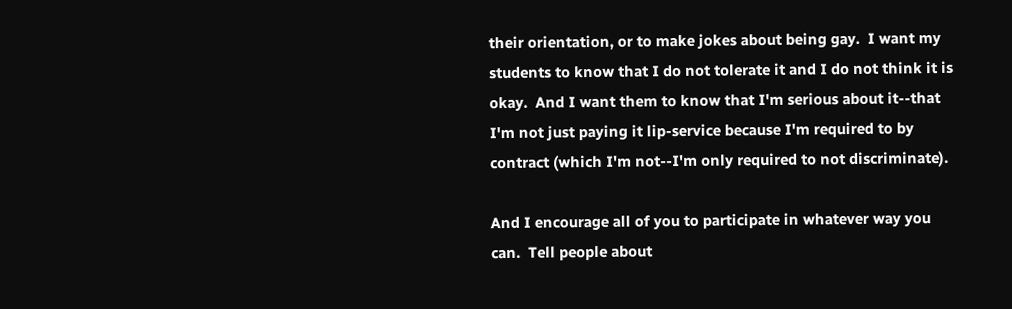their orientation, or to make jokes about being gay.  I want my students to know that I do not tolerate it and I do not think it is okay.  And I want them to know that I'm serious about it--that I'm not just paying it lip-service because I'm required to by contract (which I'm not--I'm only required to not discriminate).

And I encourage all of you to participate in whatever way you can.  Tell people about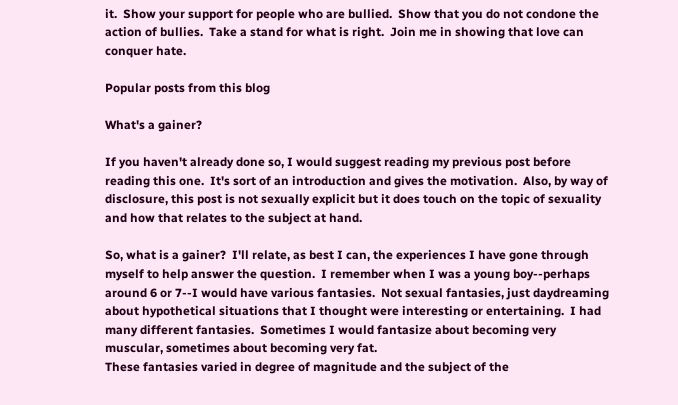it.  Show your support for people who are bullied.  Show that you do not condone the action of bullies.  Take a stand for what is right.  Join me in showing that love can conquer hate.

Popular posts from this blog

What's a gainer?

If you haven't already done so, I would suggest reading my previous post before reading this one.  It's sort of an introduction and gives the motivation.  Also, by way of disclosure, this post is not sexually explicit but it does touch on the topic of sexuality and how that relates to the subject at hand.

So, what is a gainer?  I'll relate, as best I can, the experiences I have gone through myself to help answer the question.  I remember when I was a young boy--perhaps around 6 or 7--I would have various fantasies.  Not sexual fantasies, just daydreaming about hypothetical situations that I thought were interesting or entertaining.  I had many different fantasies.  Sometimes I would fantasize about becoming very muscular, sometimes about becoming very fat.
These fantasies varied in degree of magnitude and the subject of the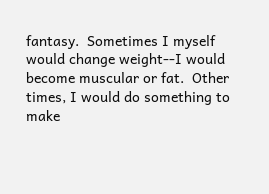fantasy.  Sometimes I myself would change weight--I would become muscular or fat.  Other times, I would do something to make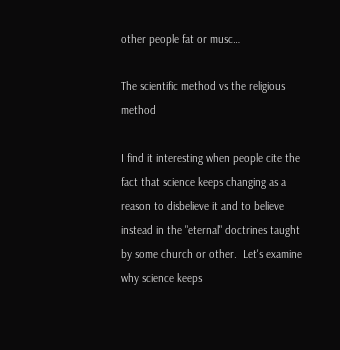other people fat or musc…

The scientific method vs the religious method

I find it interesting when people cite the fact that science keeps changing as a reason to disbelieve it and to believe instead in the "eternal" doctrines taught by some church or other.  Let's examine why science keeps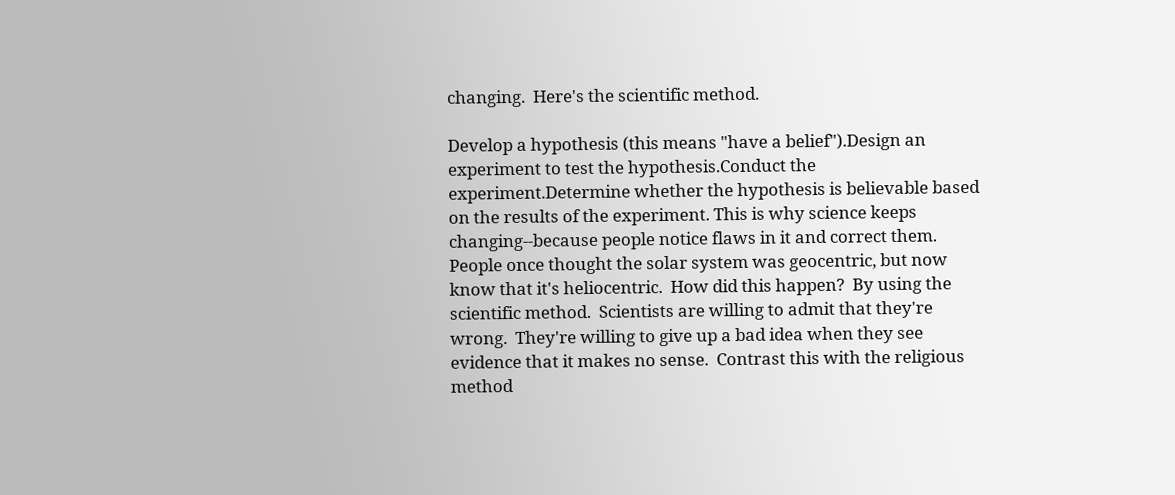changing.  Here's the scientific method.

Develop a hypothesis (this means "have a belief").Design an experiment to test the hypothesis.Conduct the experiment.Determine whether the hypothesis is believable based on the results of the experiment. This is why science keeps changing--because people notice flaws in it and correct them.  People once thought the solar system was geocentric, but now know that it's heliocentric.  How did this happen?  By using the scientific method.  Scientists are willing to admit that they're wrong.  They're willing to give up a bad idea when they see evidence that it makes no sense.  Contrast this with the religious method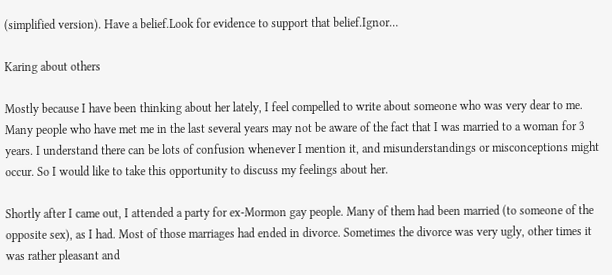(simplified version). Have a belief.Look for evidence to support that belief.Ignor…

Karing about others

Mostly because I have been thinking about her lately, I feel compelled to write about someone who was very dear to me.  Many people who have met me in the last several years may not be aware of the fact that I was married to a woman for 3 years. I understand there can be lots of confusion whenever I mention it, and misunderstandings or misconceptions might occur. So I would like to take this opportunity to discuss my feelings about her.

Shortly after I came out, I attended a party for ex-Mormon gay people. Many of them had been married (to someone of the opposite sex), as I had. Most of those marriages had ended in divorce. Sometimes the divorce was very ugly, other times it was rather pleasant and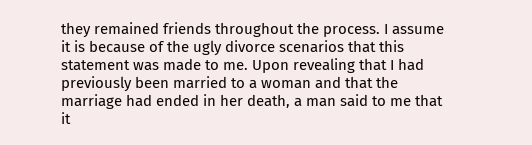they remained friends throughout the process. I assume it is because of the ugly divorce scenarios that this statement was made to me. Upon revealing that I had previously been married to a woman and that the marriage had ended in her death, a man said to me that it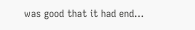was good that it had end…